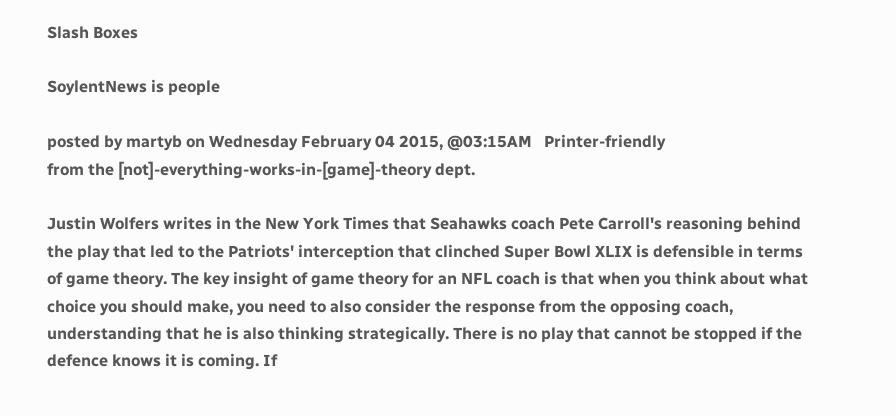Slash Boxes

SoylentNews is people

posted by martyb on Wednesday February 04 2015, @03:15AM   Printer-friendly
from the [not]-everything-works-in-[game]-theory dept.

Justin Wolfers writes in the New York Times that Seahawks coach Pete Carroll's reasoning behind the play that led to the Patriots' interception that clinched Super Bowl XLIX is defensible in terms of game theory. The key insight of game theory for an NFL coach is that when you think about what choice you should make, you need to also consider the response from the opposing coach, understanding that he is also thinking strategically. There is no play that cannot be stopped if the defence knows it is coming. If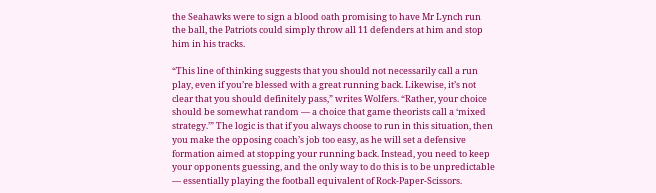the Seahawks were to sign a blood oath promising to have Mr Lynch run the ball, the Patriots could simply throw all 11 defenders at him and stop him in his tracks.

“This line of thinking suggests that you should not necessarily call a run play, even if you’re blessed with a great running back. Likewise, it’s not clear that you should definitely pass,” writes Wolfers. “Rather, your choice should be somewhat random — a choice that game theorists call a ‘mixed strategy.’” The logic is that if you always choose to run in this situation, then you make the opposing coach’s job too easy, as he will set a defensive formation aimed at stopping your running back. Instead, you need to keep your opponents guessing, and the only way to do this is to be unpredictable — essentially playing the football equivalent of Rock-Paper-Scissors.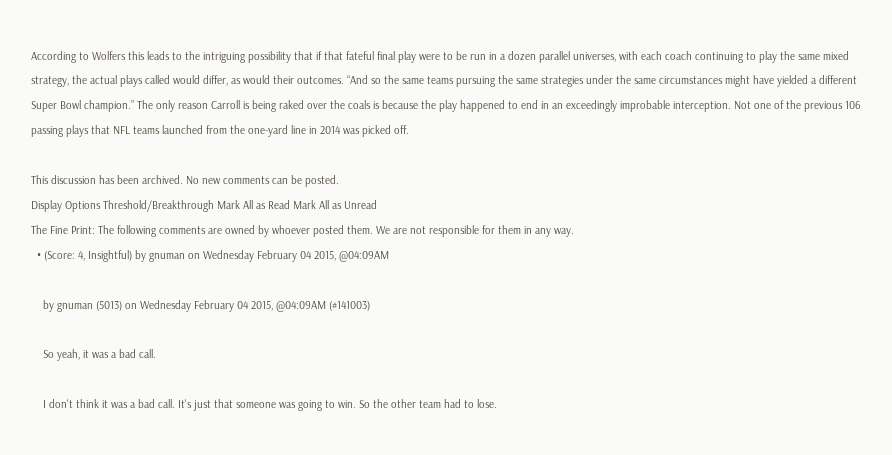According to Wolfers this leads to the intriguing possibility that if that fateful final play were to be run in a dozen parallel universes, with each coach continuing to play the same mixed strategy, the actual plays called would differ, as would their outcomes. “And so the same teams pursuing the same strategies under the same circumstances might have yielded a different Super Bowl champion.” The only reason Carroll is being raked over the coals is because the play happened to end in an exceedingly improbable interception. Not one of the previous 106 passing plays that NFL teams launched from the one-yard line in 2014 was picked off.

This discussion has been archived. No new comments can be posted.
Display Options Threshold/Breakthrough Mark All as Read Mark All as Unread
The Fine Print: The following comments are owned by whoever posted them. We are not responsible for them in any way.
  • (Score: 4, Insightful) by gnuman on Wednesday February 04 2015, @04:09AM

    by gnuman (5013) on Wednesday February 04 2015, @04:09AM (#141003)

    So yeah, it was a bad call.

    I don't think it was a bad call. It's just that someone was going to win. So the other team had to lose.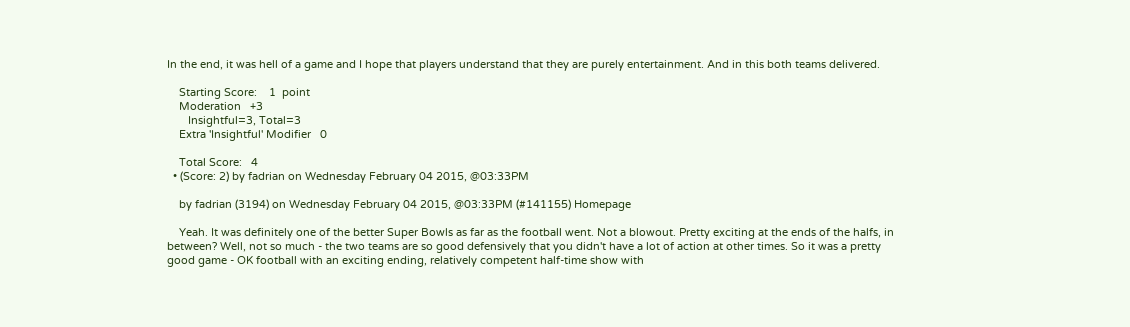In the end, it was hell of a game and I hope that players understand that they are purely entertainment. And in this both teams delivered.

    Starting Score:    1  point
    Moderation   +3
       Insightful=3, Total=3
    Extra 'Insightful' Modifier   0

    Total Score:   4
  • (Score: 2) by fadrian on Wednesday February 04 2015, @03:33PM

    by fadrian (3194) on Wednesday February 04 2015, @03:33PM (#141155) Homepage

    Yeah. It was definitely one of the better Super Bowls as far as the football went. Not a blowout. Pretty exciting at the ends of the halfs, in between? Well, not so much - the two teams are so good defensively that you didn't have a lot of action at other times. So it was a pretty good game - OK football with an exciting ending, relatively competent half-time show with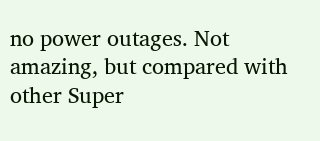no power outages. Not amazing, but compared with other Super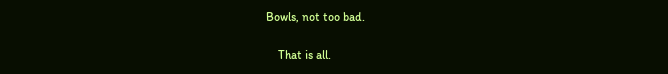Bowls, not too bad.

    That is all.